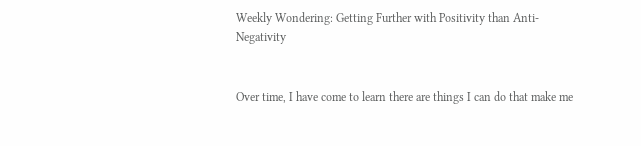Weekly Wondering: Getting Further with Positivity than Anti-Negativity


Over time, I have come to learn there are things I can do that make me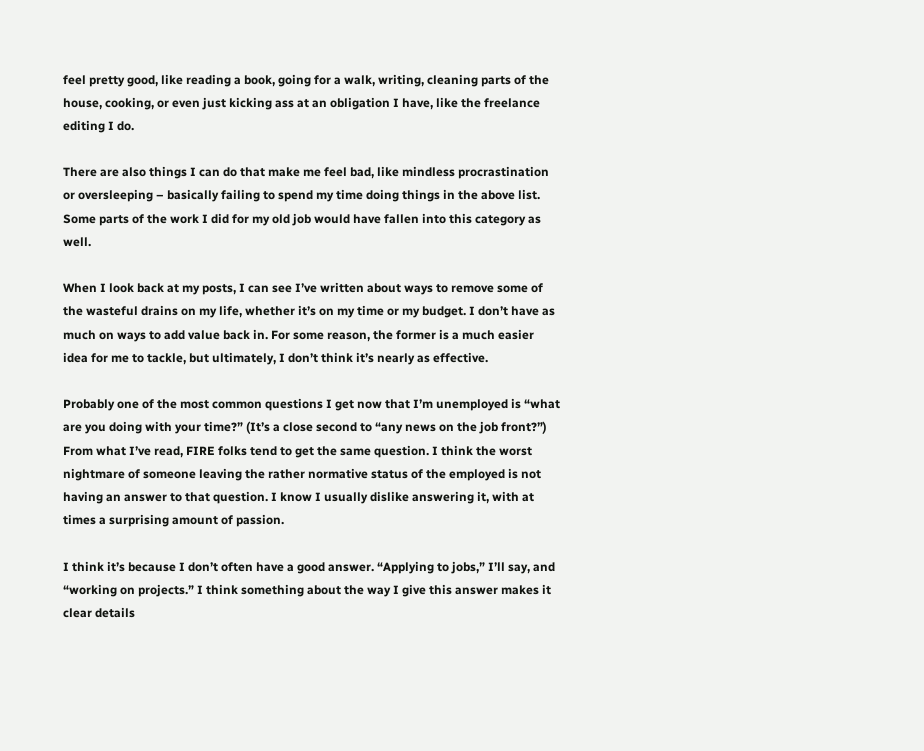feel pretty good, like reading a book, going for a walk, writing, cleaning parts of the house, cooking, or even just kicking ass at an obligation I have, like the freelance editing I do.

There are also things I can do that make me feel bad, like mindless procrastination or oversleeping – basically failing to spend my time doing things in the above list. Some parts of the work I did for my old job would have fallen into this category as well.

When I look back at my posts, I can see I’ve written about ways to remove some of the wasteful drains on my life, whether it’s on my time or my budget. I don’t have as much on ways to add value back in. For some reason, the former is a much easier idea for me to tackle, but ultimately, I don’t think it’s nearly as effective.

Probably one of the most common questions I get now that I’m unemployed is “what are you doing with your time?” (It’s a close second to “any news on the job front?”) From what I’ve read, FIRE folks tend to get the same question. I think the worst nightmare of someone leaving the rather normative status of the employed is not having an answer to that question. I know I usually dislike answering it, with at times a surprising amount of passion.

I think it’s because I don’t often have a good answer. “Applying to jobs,” I’ll say, and “working on projects.” I think something about the way I give this answer makes it clear details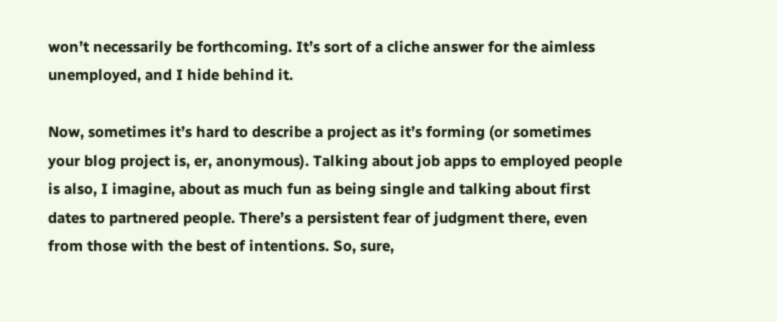won’t necessarily be forthcoming. It’s sort of a cliche answer for the aimless unemployed, and I hide behind it.

Now, sometimes it’s hard to describe a project as it’s forming (or sometimes your blog project is, er, anonymous). Talking about job apps to employed people is also, I imagine, about as much fun as being single and talking about first dates to partnered people. There’s a persistent fear of judgment there, even from those with the best of intentions. So, sure,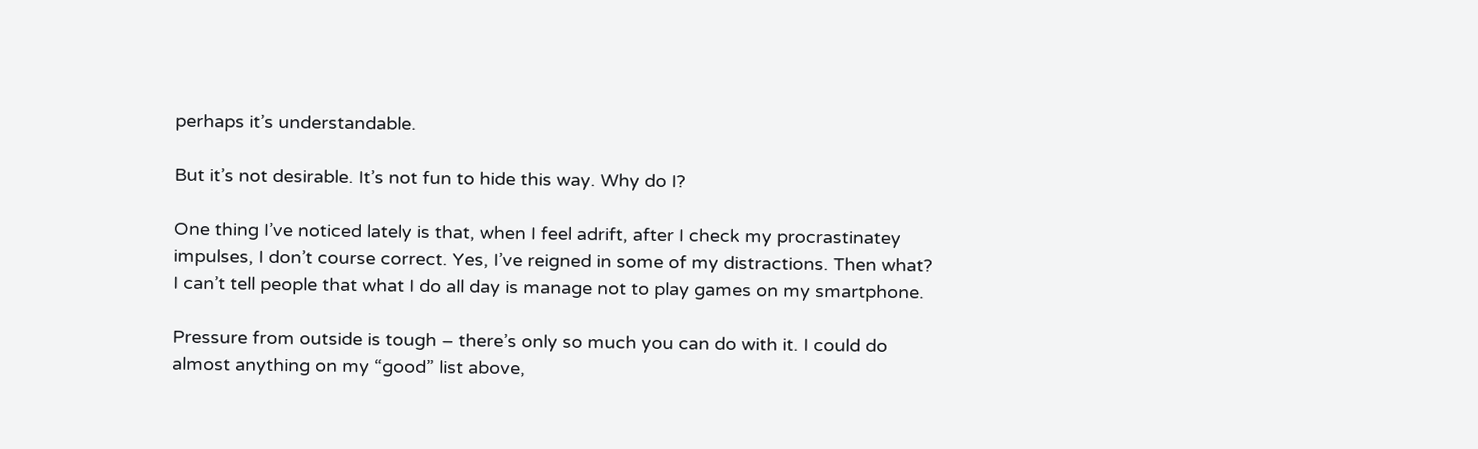perhaps it’s understandable.

But it’s not desirable. It’s not fun to hide this way. Why do I?

One thing I’ve noticed lately is that, when I feel adrift, after I check my procrastinatey impulses, I don’t course correct. Yes, I’ve reigned in some of my distractions. Then what? I can’t tell people that what I do all day is manage not to play games on my smartphone.

Pressure from outside is tough – there’s only so much you can do with it. I could do almost anything on my “good” list above,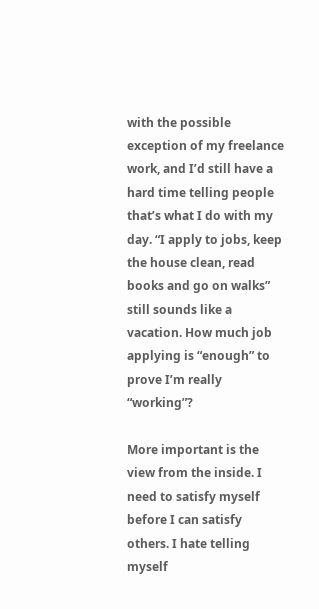with the possible exception of my freelance work, and I’d still have a hard time telling people that’s what I do with my day. “I apply to jobs, keep the house clean, read books and go on walks” still sounds like a vacation. How much job applying is “enough” to prove I’m really “working”?

More important is the view from the inside. I need to satisfy myself before I can satisfy others. I hate telling myself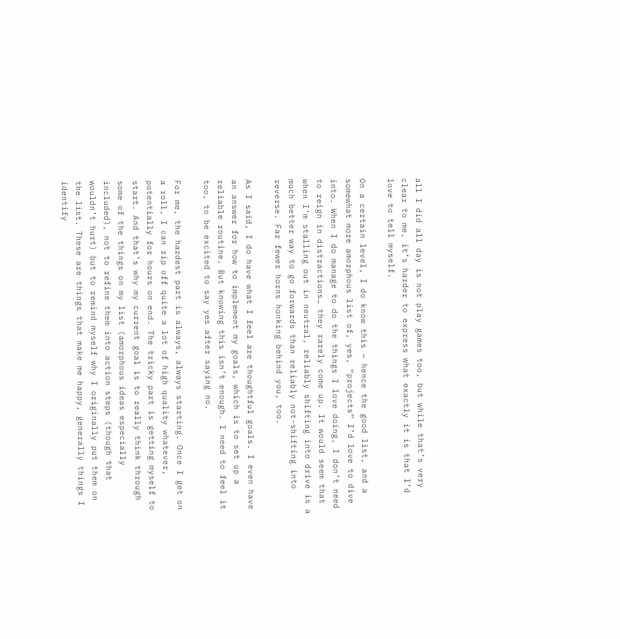all I did all day is not play games too, but while that’s very clear to me, it’s harder to express what exactly it is that I’d love to tell myself.

On a certain level, I do know this – hence the good list, and a somewhat more amorphous list of, yes, “projects” I’d love to dive into. When I do manage to do the things I love doing, I don’t need to reign in distractions… they rarely come up. It would seem that when I’m stalling out in neutral, reliably shifting into drive is a much better way to go forwards than reliably not-shifting into reverse. Far fewer horns honking behind you, too.

As I said, I do have what I feel are thoughtful goals. I even have an answer for how to implement my goals, which is to set up a reliable routine. But knowing this isn’t enough. I need to feel it too, to be excited to say yes after saying no.

For me, the hardest part is always, always starting. Once I get on a roll, I can rip off quite a lot of high quality whatever, potentially for hours on end. The tricky part is getting myself to start. And that’s why my current goal is to really think through some of the things on my list (amorphous ideas especially included), not to refine them into action steps (though that wouldn’t hurt) but to remind myself why I originally put them on the list. These are things that make me happy, generally things I identify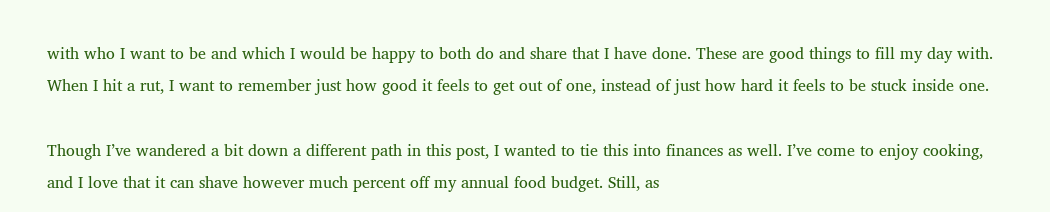with who I want to be and which I would be happy to both do and share that I have done. These are good things to fill my day with. When I hit a rut, I want to remember just how good it feels to get out of one, instead of just how hard it feels to be stuck inside one.

Though I’ve wandered a bit down a different path in this post, I wanted to tie this into finances as well. I’ve come to enjoy cooking, and I love that it can shave however much percent off my annual food budget. Still, as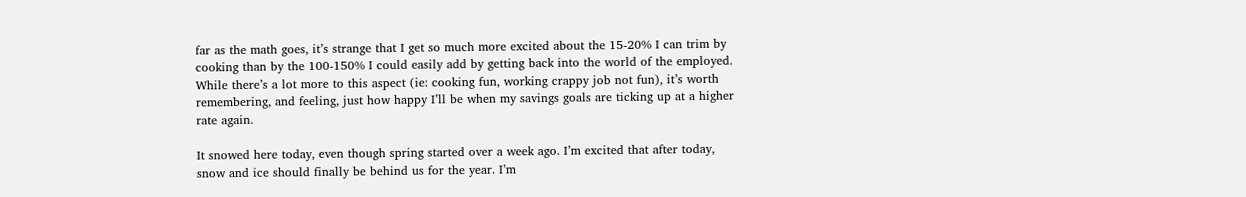far as the math goes, it’s strange that I get so much more excited about the 15-20% I can trim by cooking than by the 100-150% I could easily add by getting back into the world of the employed. While there’s a lot more to this aspect (ie: cooking fun, working crappy job not fun), it’s worth remembering, and feeling, just how happy I’ll be when my savings goals are ticking up at a higher rate again.

It snowed here today, even though spring started over a week ago. I’m excited that after today, snow and ice should finally be behind us for the year. I’m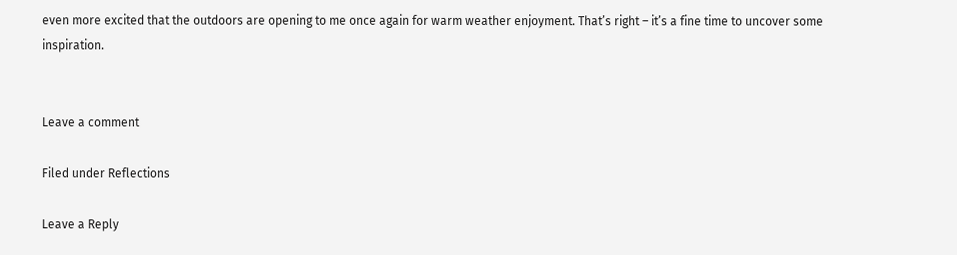even more excited that the outdoors are opening to me once again for warm weather enjoyment. That’s right – it’s a fine time to uncover some inspiration.


Leave a comment

Filed under Reflections

Leave a Reply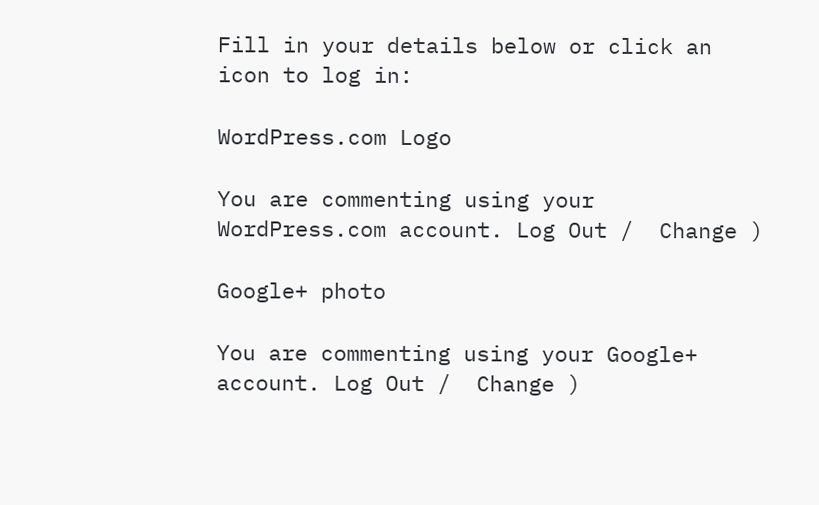Fill in your details below or click an icon to log in:

WordPress.com Logo

You are commenting using your WordPress.com account. Log Out /  Change )

Google+ photo

You are commenting using your Google+ account. Log Out /  Change )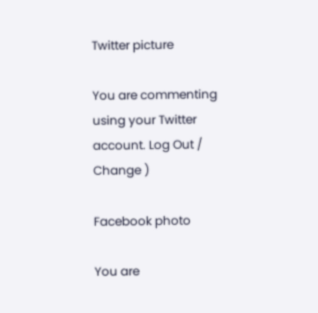Twitter picture

You are commenting using your Twitter account. Log Out /  Change )

Facebook photo

You are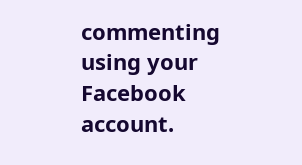commenting using your Facebook account.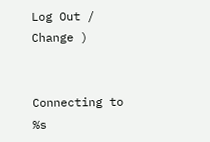Log Out /  Change )


Connecting to %s